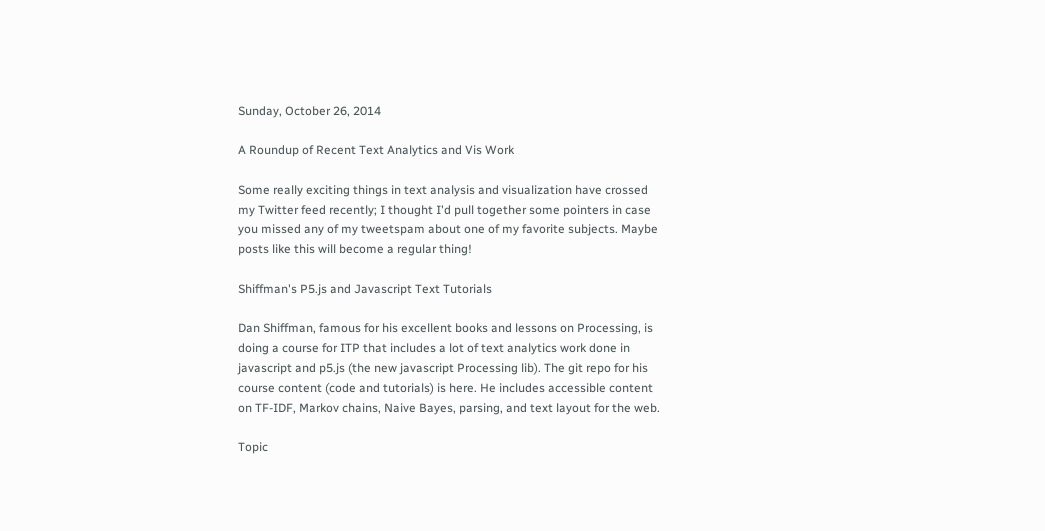Sunday, October 26, 2014

A Roundup of Recent Text Analytics and Vis Work

Some really exciting things in text analysis and visualization have crossed my Twitter feed recently; I thought I'd pull together some pointers in case you missed any of my tweetspam about one of my favorite subjects. Maybe posts like this will become a regular thing!

Shiffman's P5.js and Javascript Text Tutorials

Dan Shiffman, famous for his excellent books and lessons on Processing, is doing a course for ITP that includes a lot of text analytics work done in javascript and p5.js (the new javascript Processing lib). The git repo for his course content (code and tutorials) is here. He includes accessible content on TF-IDF, Markov chains, Naive Bayes, parsing, and text layout for the web.

Topic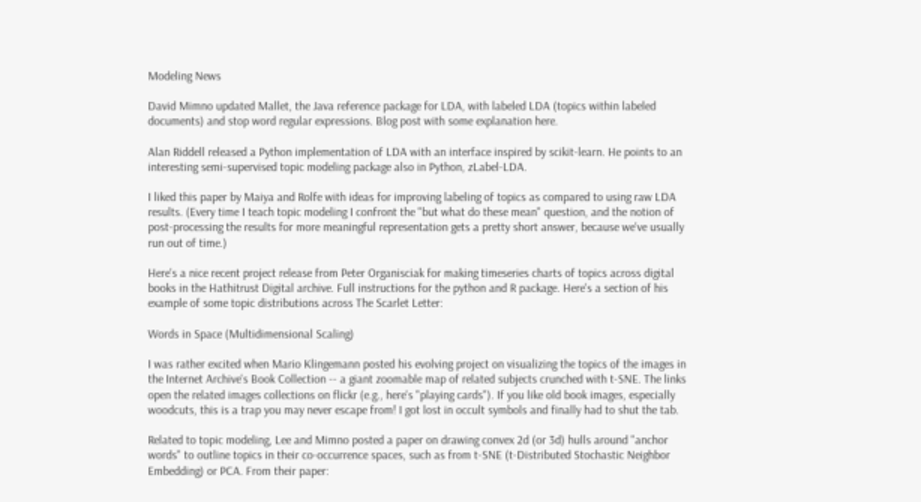Modeling News

David Mimno updated Mallet, the Java reference package for LDA, with labeled LDA (topics within labeled documents) and stop word regular expressions. Blog post with some explanation here.

Alan Riddell released a Python implementation of LDA with an interface inspired by scikit-learn. He points to an interesting semi-supervised topic modeling package also in Python, zLabel-LDA.

I liked this paper by Maiya and Rolfe with ideas for improving labeling of topics as compared to using raw LDA results. (Every time I teach topic modeling I confront the "but what do these mean" question, and the notion of post-processing the results for more meaningful representation gets a pretty short answer, because we've usually run out of time.)

Here's a nice recent project release from Peter Organisciak for making timeseries charts of topics across digital books in the Hathitrust Digital archive. Full instructions for the python and R package. Here's a section of his example of some topic distributions across The Scarlet Letter:

Words in Space (Multidimensional Scaling)

I was rather excited when Mario Klingemann posted his evolving project on visualizing the topics of the images in the Internet Archive's Book Collection -- a giant zoomable map of related subjects crunched with t-SNE. The links open the related images collections on flickr (e.g., here's "playing cards"). If you like old book images, especially woodcuts, this is a trap you may never escape from! I got lost in occult symbols and finally had to shut the tab.

Related to topic modeling, Lee and Mimno posted a paper on drawing convex 2d (or 3d) hulls around "anchor words" to outline topics in their co-occurrence spaces, such as from t-SNE (t-Distributed Stochastic Neighbor Embedding) or PCA. From their paper: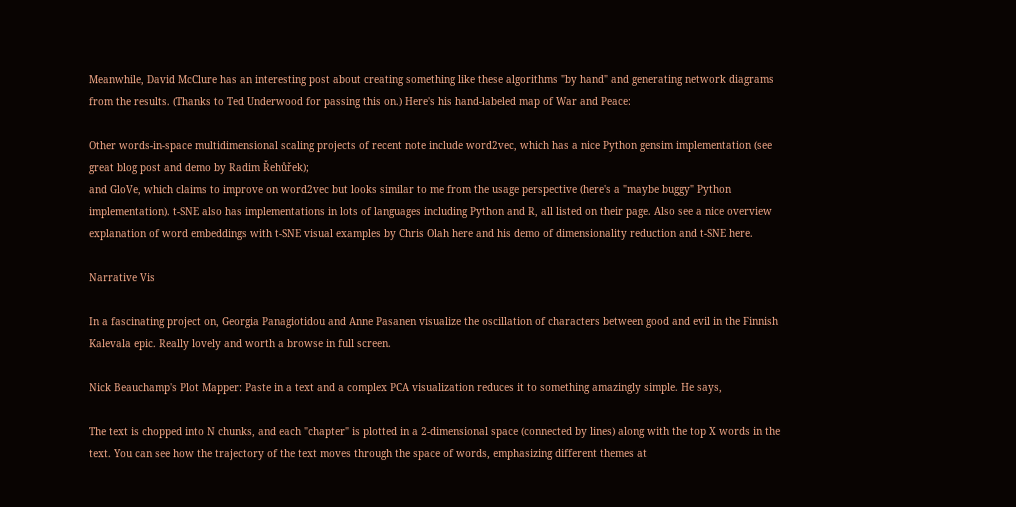Meanwhile, David McClure has an interesting post about creating something like these algorithms "by hand" and generating network diagrams from the results. (Thanks to Ted Underwood for passing this on.) Here's his hand-labeled map of War and Peace:

Other words-in-space multidimensional scaling projects of recent note include word2vec, which has a nice Python gensim implementation (see great blog post and demo by Radim Řehůřek);
and GloVe, which claims to improve on word2vec but looks similar to me from the usage perspective (here's a "maybe buggy" Python implementation). t-SNE also has implementations in lots of languages including Python and R, all listed on their page. Also see a nice overview explanation of word embeddings with t-SNE visual examples by Chris Olah here and his demo of dimensionality reduction and t-SNE here.

Narrative Vis

In a fascinating project on, Georgia Panagiotidou and Anne Pasanen visualize the oscillation of characters between good and evil in the Finnish Kalevala epic. Really lovely and worth a browse in full screen.

Nick Beauchamp's Plot Mapper: Paste in a text and a complex PCA visualization reduces it to something amazingly simple. He says,

The text is chopped into N chunks, and each "chapter" is plotted in a 2-dimensional space (connected by lines) along with the top X words in the text. You can see how the trajectory of the text moves through the space of words, emphasizing different themes at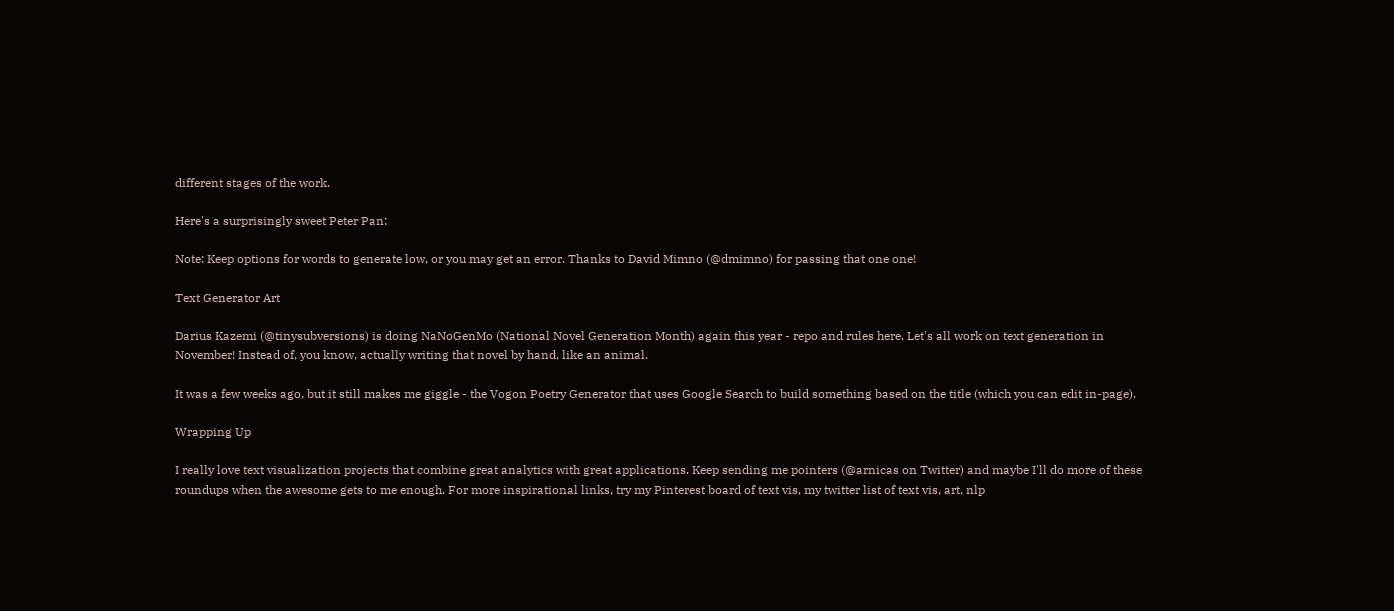different stages of the work.

Here's a surprisingly sweet Peter Pan:

Note: Keep options for words to generate low, or you may get an error. Thanks to David Mimno (@dmimno) for passing that one one!

Text Generator Art

Darius Kazemi (@tinysubversions) is doing NaNoGenMo (National Novel Generation Month) again this year - repo and rules here. Let's all work on text generation in November! Instead of, you know, actually writing that novel by hand, like an animal.

It was a few weeks ago, but it still makes me giggle - the Vogon Poetry Generator that uses Google Search to build something based on the title (which you can edit in-page).

Wrapping Up

I really love text visualization projects that combine great analytics with great applications. Keep sending me pointers (@arnicas on Twitter) and maybe I'll do more of these roundups when the awesome gets to me enough. For more inspirational links, try my Pinterest board of text vis, my twitter list of text vis, art, nlp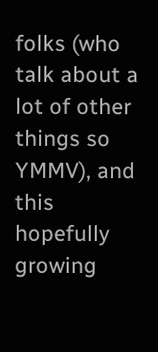folks (who talk about a lot of other things so YMMV), and this hopefully growing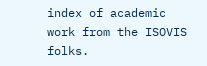index of academic work from the ISOVIS folks.